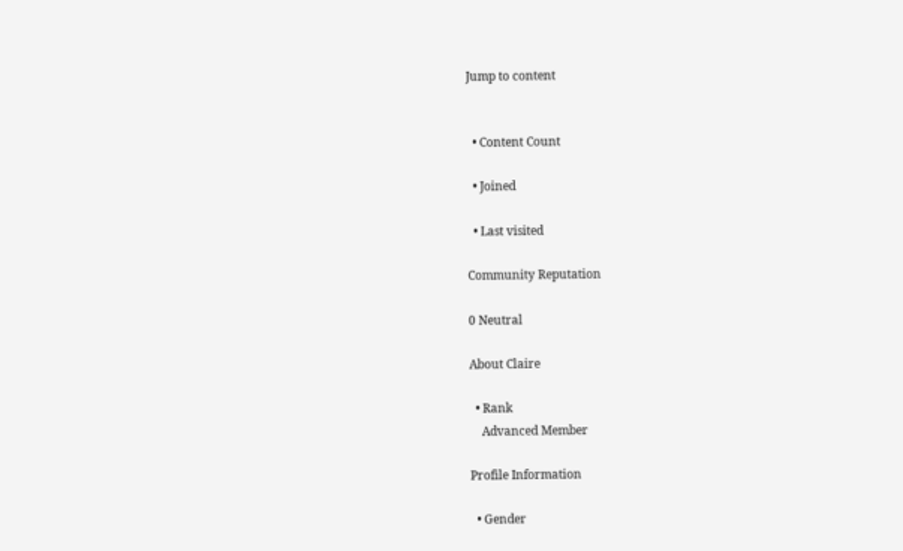Jump to content


  • Content Count

  • Joined

  • Last visited

Community Reputation

0 Neutral

About Claire

  • Rank
    Advanced Member

Profile Information

  • Gender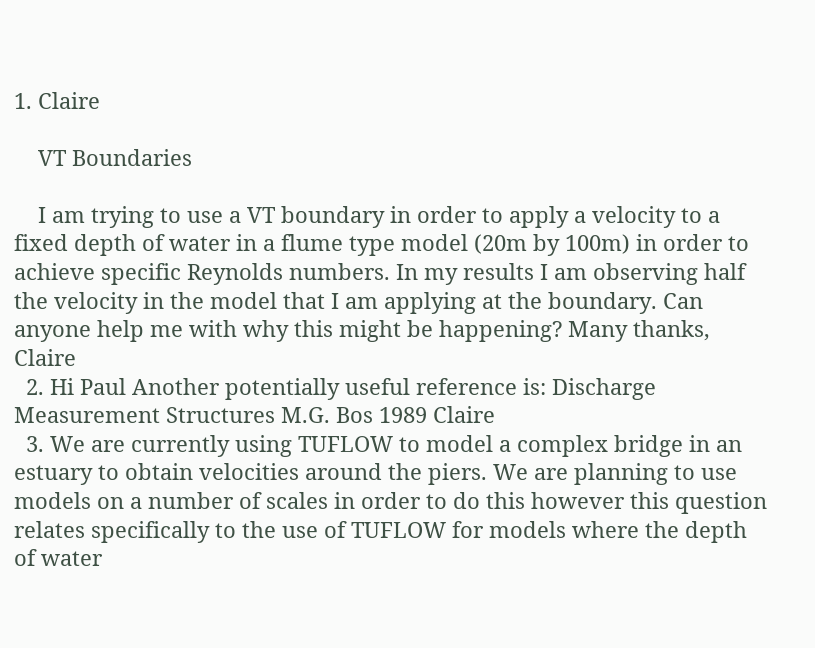1. Claire

    VT Boundaries

    I am trying to use a VT boundary in order to apply a velocity to a fixed depth of water in a flume type model (20m by 100m) in order to achieve specific Reynolds numbers. In my results I am observing half the velocity in the model that I am applying at the boundary. Can anyone help me with why this might be happening? Many thanks, Claire
  2. Hi Paul Another potentially useful reference is: Discharge Measurement Structures M.G. Bos 1989 Claire
  3. We are currently using TUFLOW to model a complex bridge in an estuary to obtain velocities around the piers. We are planning to use models on a number of scales in order to do this however this question relates specifically to the use of TUFLOW for models where the depth of water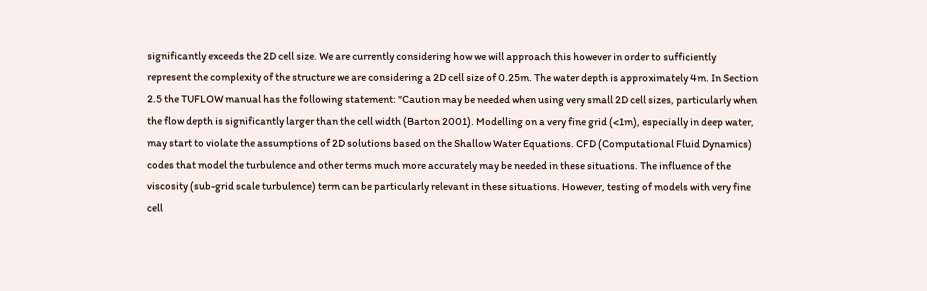significantly exceeds the 2D cell size. We are currently considering how we will approach this however in order to sufficiently represent the complexity of the structure we are considering a 2D cell size of 0.25m. The water depth is approximately 4m. In Section 2.5 the TUFLOW manual has the following statement: "Caution may be needed when using very small 2D cell sizes, particularly when the flow depth is significantly larger than the cell width (Barton 2001). Modelling on a very fine grid (<1m), especially in deep water, may start to violate the assumptions of 2D solutions based on the Shallow Water Equations. CFD (Computational Fluid Dynamics) codes that model the turbulence and other terms much more accurately may be needed in these situations. The influence of the viscosity (sub-grid scale turbulence) term can be particularly relevant in these situations. However, testing of models with very fine cell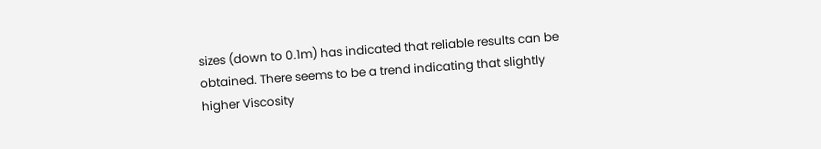sizes (down to 0.1m) has indicated that reliable results can be obtained. There seems to be a trend indicating that slightly higher Viscosity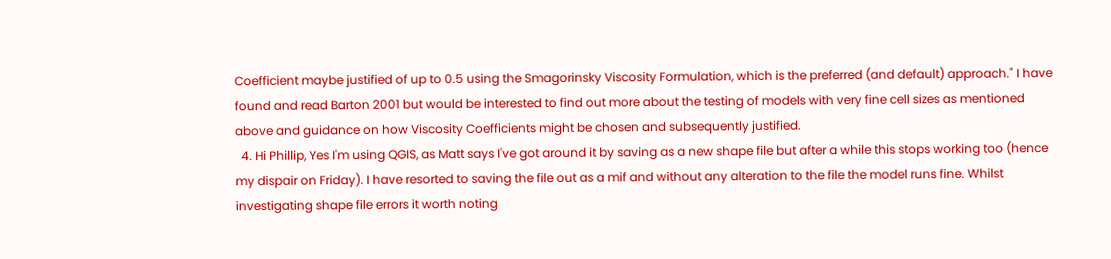Coefficient maybe justified of up to 0.5 using the Smagorinsky Viscosity Formulation, which is the preferred (and default) approach." I have found and read Barton 2001 but would be interested to find out more about the testing of models with very fine cell sizes as mentioned above and guidance on how Viscosity Coefficients might be chosen and subsequently justified.
  4. Hi Phillip, Yes I'm using QGIS, as Matt says I've got around it by saving as a new shape file but after a while this stops working too (hence my dispair on Friday). I have resorted to saving the file out as a mif and without any alteration to the file the model runs fine. Whilst investigating shape file errors it worth noting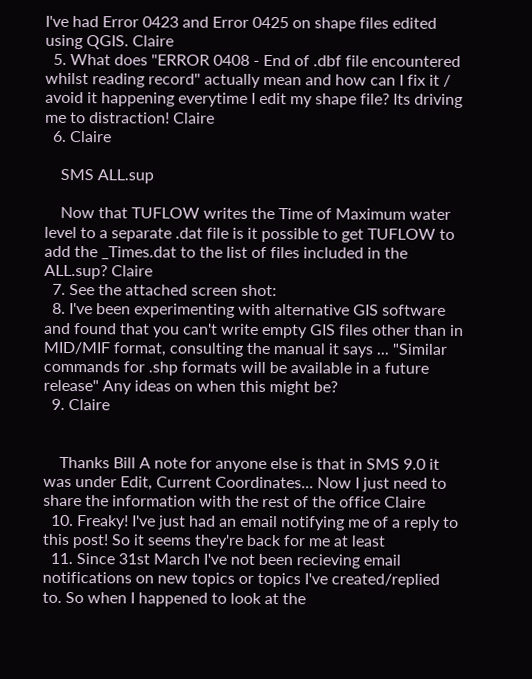I've had Error 0423 and Error 0425 on shape files edited using QGIS. Claire
  5. What does "ERROR 0408 - End of .dbf file encountered whilst reading record" actually mean and how can I fix it / avoid it happening everytime I edit my shape file? Its driving me to distraction! Claire
  6. Claire

    SMS ALL.sup

    Now that TUFLOW writes the Time of Maximum water level to a separate .dat file is it possible to get TUFLOW to add the _Times.dat to the list of files included in the ALL.sup? Claire
  7. See the attached screen shot:
  8. I've been experimenting with alternative GIS software and found that you can't write empty GIS files other than in MID/MIF format, consulting the manual it says ... "Similar commands for .shp formats will be available in a future release" Any ideas on when this might be?
  9. Claire


    Thanks Bill A note for anyone else is that in SMS 9.0 it was under Edit, Current Coordinates... Now I just need to share the information with the rest of the office Claire
  10. Freaky! I've just had an email notifying me of a reply to this post! So it seems they're back for me at least
  11. Since 31st March I've not been recieving email notifications on new topics or topics I've created/replied to. So when I happened to look at the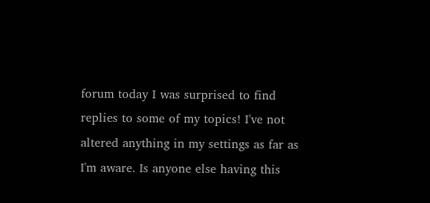forum today I was surprised to find replies to some of my topics! I've not altered anything in my settings as far as I'm aware. Is anyone else having this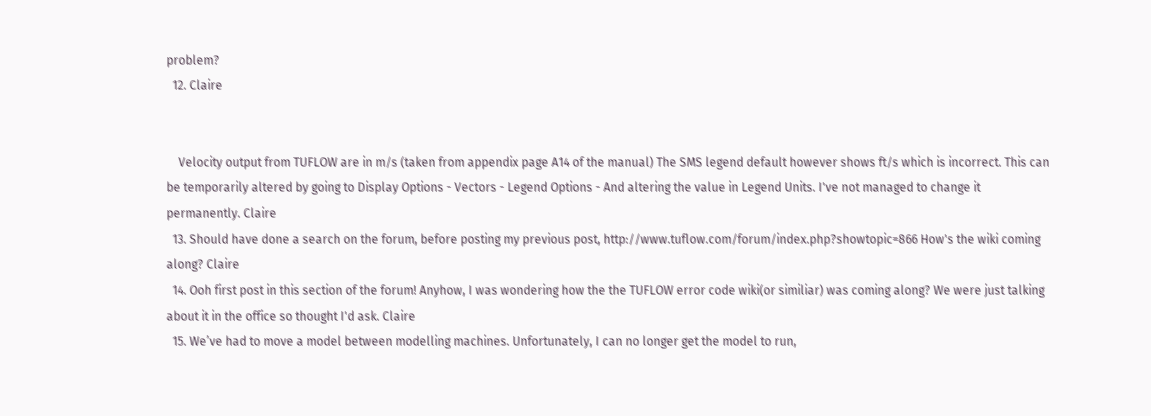problem?
  12. Claire


    Velocity output from TUFLOW are in m/s (taken from appendix page A14 of the manual) The SMS legend default however shows ft/s which is incorrect. This can be temporarily altered by going to Display Options - Vectors - Legend Options - And altering the value in Legend Units. I've not managed to change it permanently. Claire
  13. Should have done a search on the forum, before posting my previous post, http://www.tuflow.com/forum/index.php?showtopic=866 How's the wiki coming along? Claire
  14. Ooh first post in this section of the forum! Anyhow, I was wondering how the the TUFLOW error code wiki(or similiar) was coming along? We were just talking about it in the office so thought I'd ask. Claire
  15. We’ve had to move a model between modelling machines. Unfortunately, I can no longer get the model to run,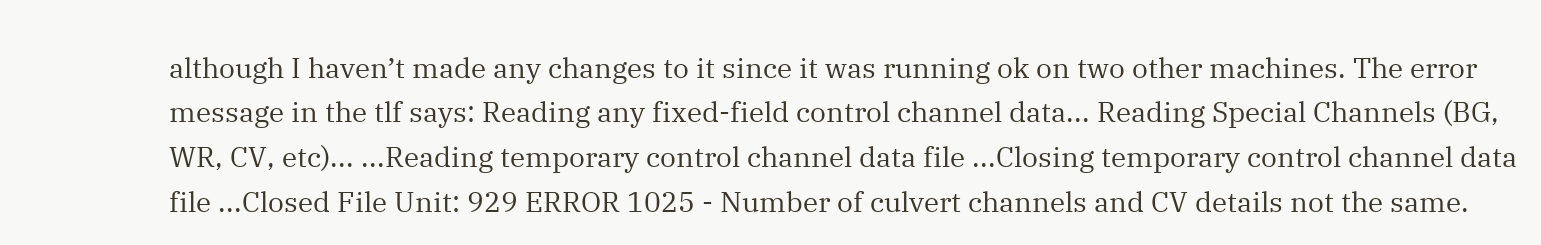although I haven’t made any changes to it since it was running ok on two other machines. The error message in the tlf says: Reading any fixed-field control channel data... Reading Special Channels (BG, WR, CV, etc)... ...Reading temporary control channel data file ...Closing temporary control channel data file ...Closed File Unit: 929 ERROR 1025 - Number of culvert channels and CV details not the same.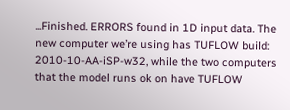...Finished. ERRORS found in 1D input data. The new computer we’re using has TUFLOW build: 2010-10-AA-iSP-w32, while the two computers that the model runs ok on have TUFLOW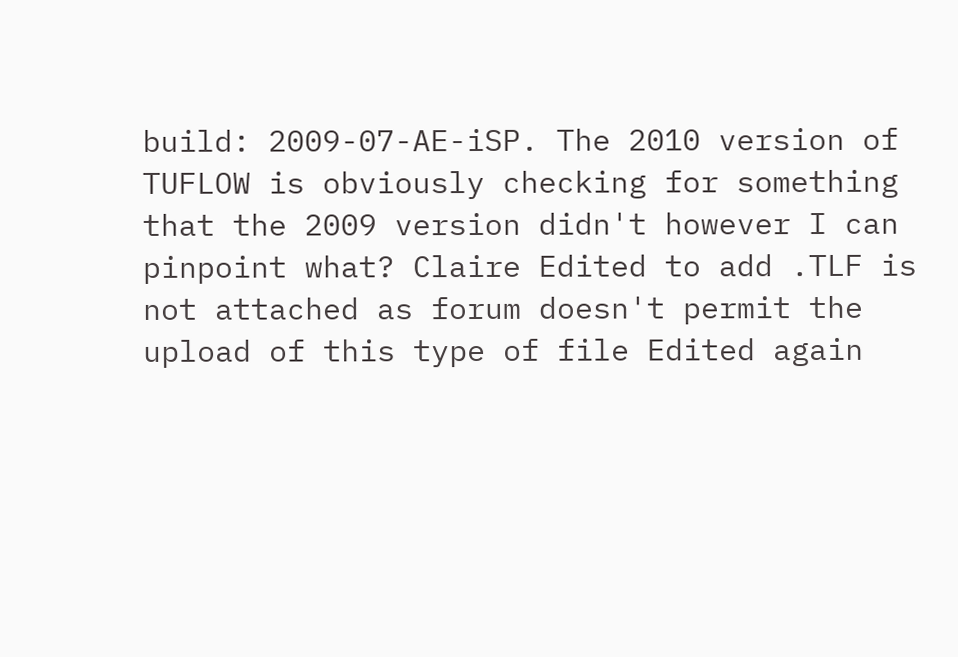build: 2009-07-AE-iSP. The 2010 version of TUFLOW is obviously checking for something that the 2009 version didn't however I can pinpoint what? Claire Edited to add .TLF is not attached as forum doesn't permit the upload of this type of file Edited again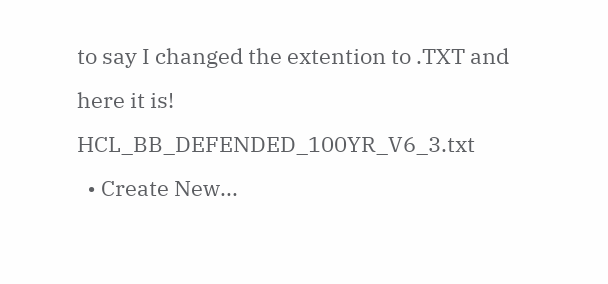to say I changed the extention to .TXT and here it is! HCL_BB_DEFENDED_100YR_V6_3.txt
  • Create New...